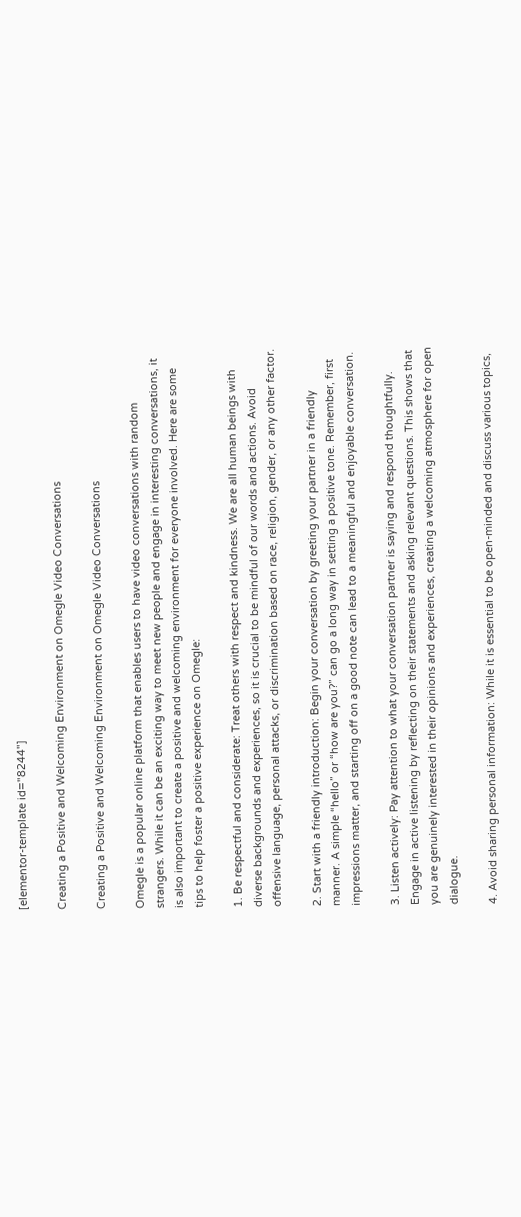[elementor-template id="8244"]

Creating a Positive and Welcoming Environment on Omegle Video Conversations

Creating a Positive and Welcoming Environment on Omegle Video Conversations

Omegle is a popular online platform that enables users to have video conversations with random strangers. While it can be an exciting way to meet new people and engage in interesting conversations, it is also important to create a positive and welcoming environment for everyone involved. Here are some tips to help foster a positive experience on Omegle:

1. Be respectful and considerate: Treat others with respect and kindness. We are all human beings with diverse backgrounds and experiences, so it is crucial to be mindful of our words and actions. Avoid offensive language, personal attacks, or discrimination based on race, religion, gender, or any other factor.

2. Start with a friendly introduction: Begin your conversation by greeting your partner in a friendly manner. A simple “hello” or “how are you?” can go a long way in setting a positive tone. Remember, first impressions matter, and starting off on a good note can lead to a meaningful and enjoyable conversation.

3. Listen actively: Pay attention to what your conversation partner is saying and respond thoughtfully. Engage in active listening by reflecting on their statements and asking relevant questions. This shows that you are genuinely interested in their opinions and experiences, creating a welcoming atmosphere for open dialogue.

4. Avoid sharing personal information: While it is essential to be open-minded and discuss various topics,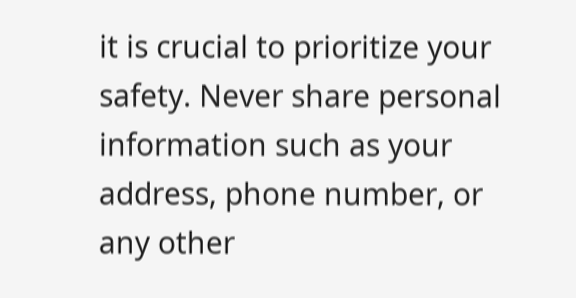it is crucial to prioritize your safety. Never share personal information such as your address, phone number, or any other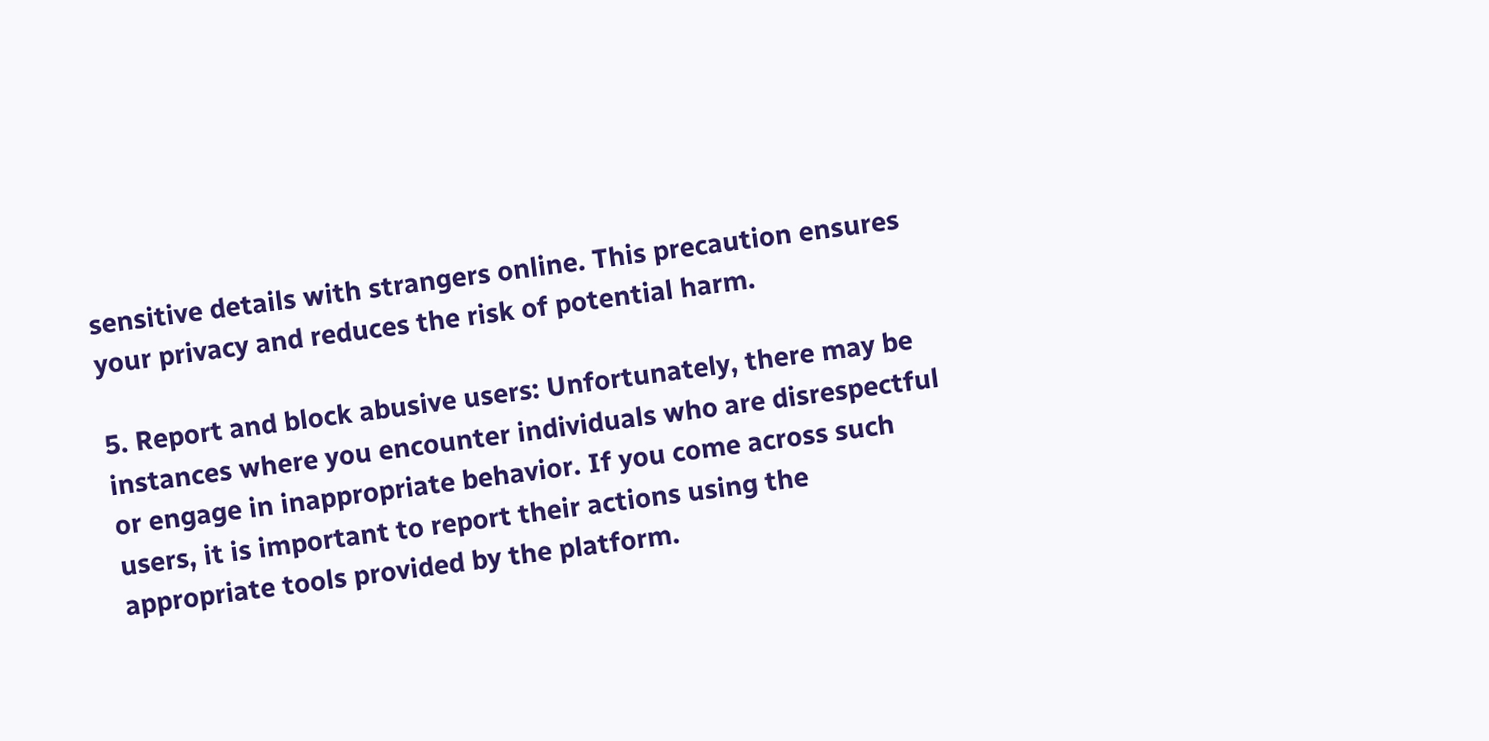sensitive details with strangers online. This precaution ensures your privacy and reduces the risk of potential harm.

5. Report and block abusive users: Unfortunately, there may be instances where you encounter individuals who are disrespectful or engage in inappropriate behavior. If you come across such users, it is important to report their actions using the appropriate tools provided by the platform.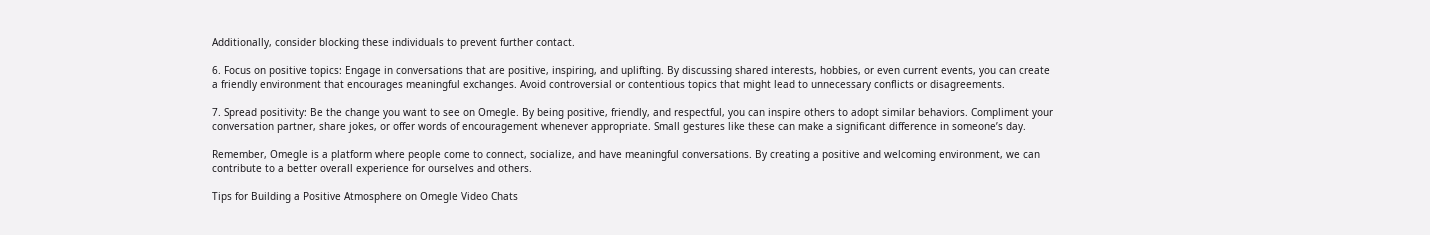Additionally, consider blocking these individuals to prevent further contact.

6. Focus on positive topics: Engage in conversations that are positive, inspiring, and uplifting. By discussing shared interests, hobbies, or even current events, you can create a friendly environment that encourages meaningful exchanges. Avoid controversial or contentious topics that might lead to unnecessary conflicts or disagreements.

7. Spread positivity: Be the change you want to see on Omegle. By being positive, friendly, and respectful, you can inspire others to adopt similar behaviors. Compliment your conversation partner, share jokes, or offer words of encouragement whenever appropriate. Small gestures like these can make a significant difference in someone’s day.

Remember, Omegle is a platform where people come to connect, socialize, and have meaningful conversations. By creating a positive and welcoming environment, we can contribute to a better overall experience for ourselves and others.

Tips for Building a Positive Atmosphere on Omegle Video Chats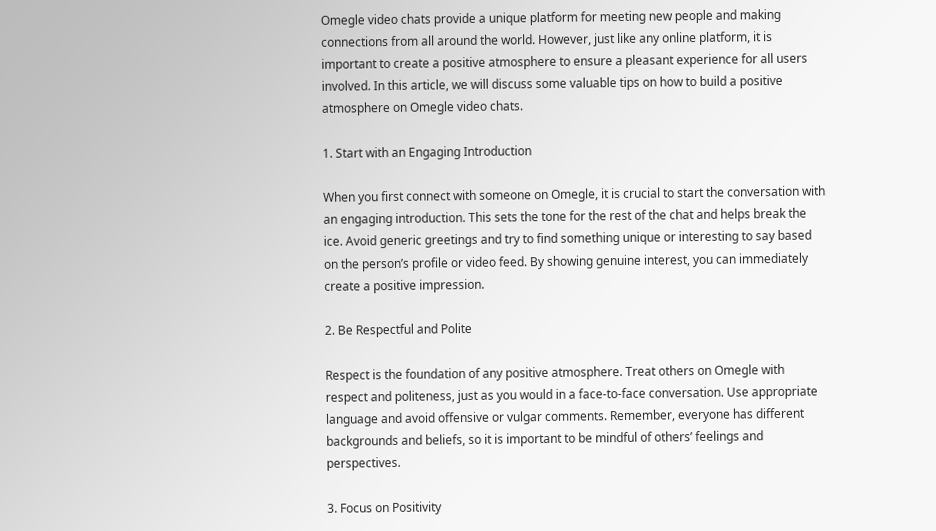Omegle video chats provide a unique platform for meeting new people and making connections from all around the world. However, just like any online platform, it is important to create a positive atmosphere to ensure a pleasant experience for all users involved. In this article, we will discuss some valuable tips on how to build a positive atmosphere on Omegle video chats.

1. Start with an Engaging Introduction

When you first connect with someone on Omegle, it is crucial to start the conversation with an engaging introduction. This sets the tone for the rest of the chat and helps break the ice. Avoid generic greetings and try to find something unique or interesting to say based on the person’s profile or video feed. By showing genuine interest, you can immediately create a positive impression.

2. Be Respectful and Polite

Respect is the foundation of any positive atmosphere. Treat others on Omegle with respect and politeness, just as you would in a face-to-face conversation. Use appropriate language and avoid offensive or vulgar comments. Remember, everyone has different backgrounds and beliefs, so it is important to be mindful of others’ feelings and perspectives.

3. Focus on Positivity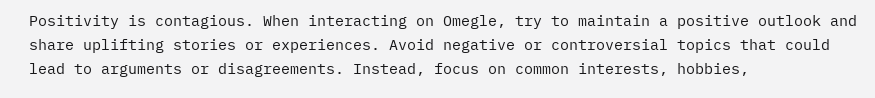Positivity is contagious. When interacting on Omegle, try to maintain a positive outlook and share uplifting stories or experiences. Avoid negative or controversial topics that could lead to arguments or disagreements. Instead, focus on common interests, hobbies,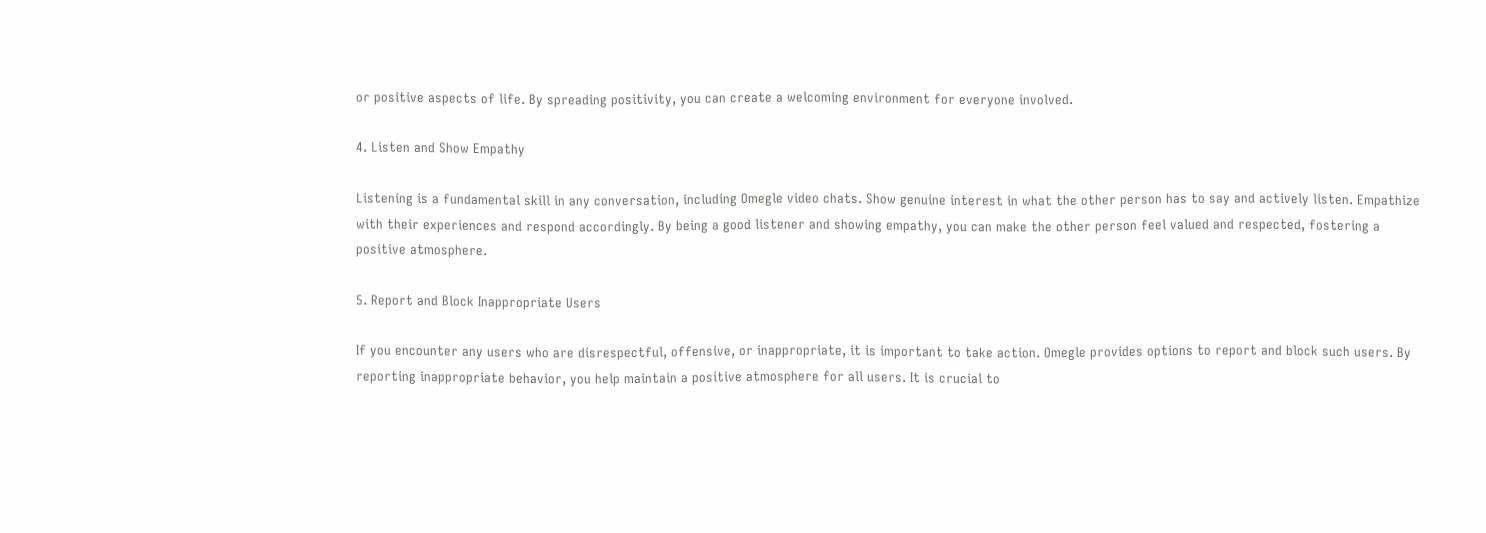or positive aspects of life. By spreading positivity, you can create a welcoming environment for everyone involved.

4. Listen and Show Empathy

Listening is a fundamental skill in any conversation, including Omegle video chats. Show genuine interest in what the other person has to say and actively listen. Empathize with their experiences and respond accordingly. By being a good listener and showing empathy, you can make the other person feel valued and respected, fostering a positive atmosphere.

5. Report and Block Inappropriate Users

If you encounter any users who are disrespectful, offensive, or inappropriate, it is important to take action. Omegle provides options to report and block such users. By reporting inappropriate behavior, you help maintain a positive atmosphere for all users. It is crucial to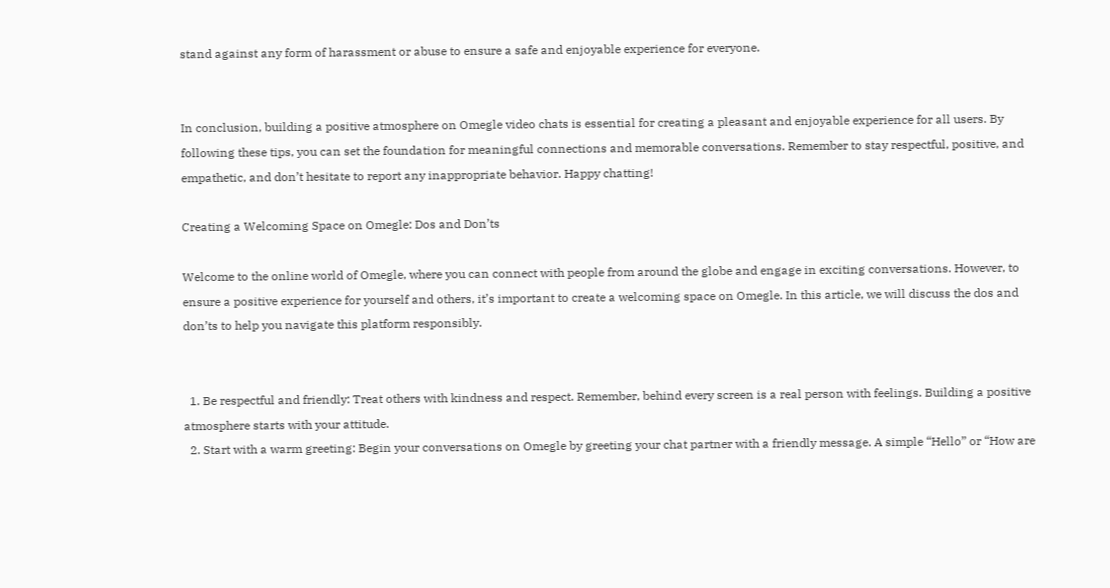stand against any form of harassment or abuse to ensure a safe and enjoyable experience for everyone.


In conclusion, building a positive atmosphere on Omegle video chats is essential for creating a pleasant and enjoyable experience for all users. By following these tips, you can set the foundation for meaningful connections and memorable conversations. Remember to stay respectful, positive, and empathetic, and don’t hesitate to report any inappropriate behavior. Happy chatting!

Creating a Welcoming Space on Omegle: Dos and Don’ts

Welcome to the online world of Omegle, where you can connect with people from around the globe and engage in exciting conversations. However, to ensure a positive experience for yourself and others, it’s important to create a welcoming space on Omegle. In this article, we will discuss the dos and don’ts to help you navigate this platform responsibly.


  1. Be respectful and friendly: Treat others with kindness and respect. Remember, behind every screen is a real person with feelings. Building a positive atmosphere starts with your attitude.
  2. Start with a warm greeting: Begin your conversations on Omegle by greeting your chat partner with a friendly message. A simple “Hello” or “How are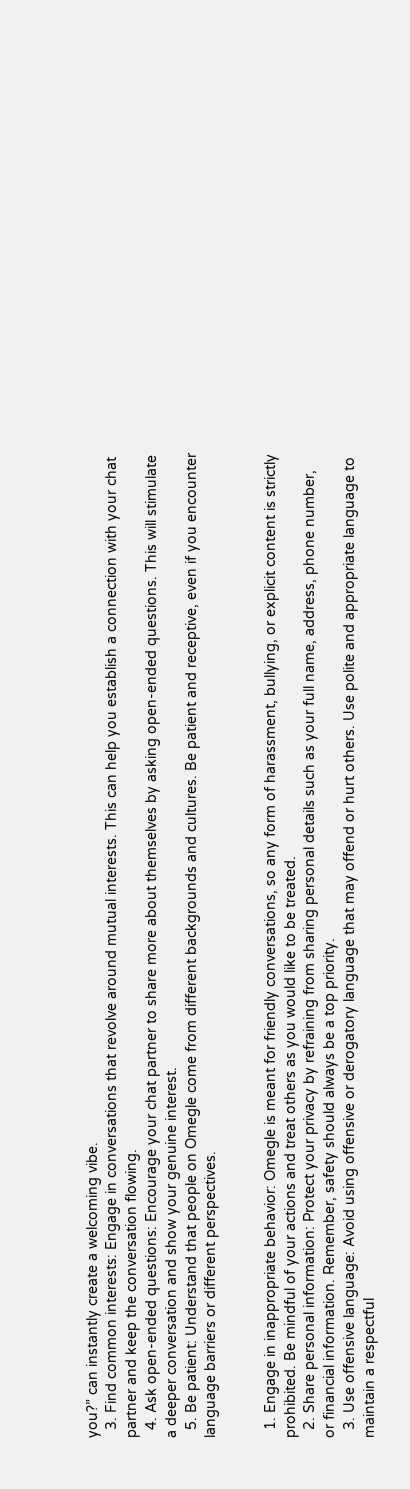you?” can instantly create a welcoming vibe.
  3. Find common interests: Engage in conversations that revolve around mutual interests. This can help you establish a connection with your chat partner and keep the conversation flowing.
  4. Ask open-ended questions: Encourage your chat partner to share more about themselves by asking open-ended questions. This will stimulate a deeper conversation and show your genuine interest.
  5. Be patient: Understand that people on Omegle come from different backgrounds and cultures. Be patient and receptive, even if you encounter language barriers or different perspectives.


  1. Engage in inappropriate behavior: Omegle is meant for friendly conversations, so any form of harassment, bullying, or explicit content is strictly prohibited. Be mindful of your actions and treat others as you would like to be treated.
  2. Share personal information: Protect your privacy by refraining from sharing personal details such as your full name, address, phone number, or financial information. Remember, safety should always be a top priority.
  3. Use offensive language: Avoid using offensive or derogatory language that may offend or hurt others. Use polite and appropriate language to maintain a respectful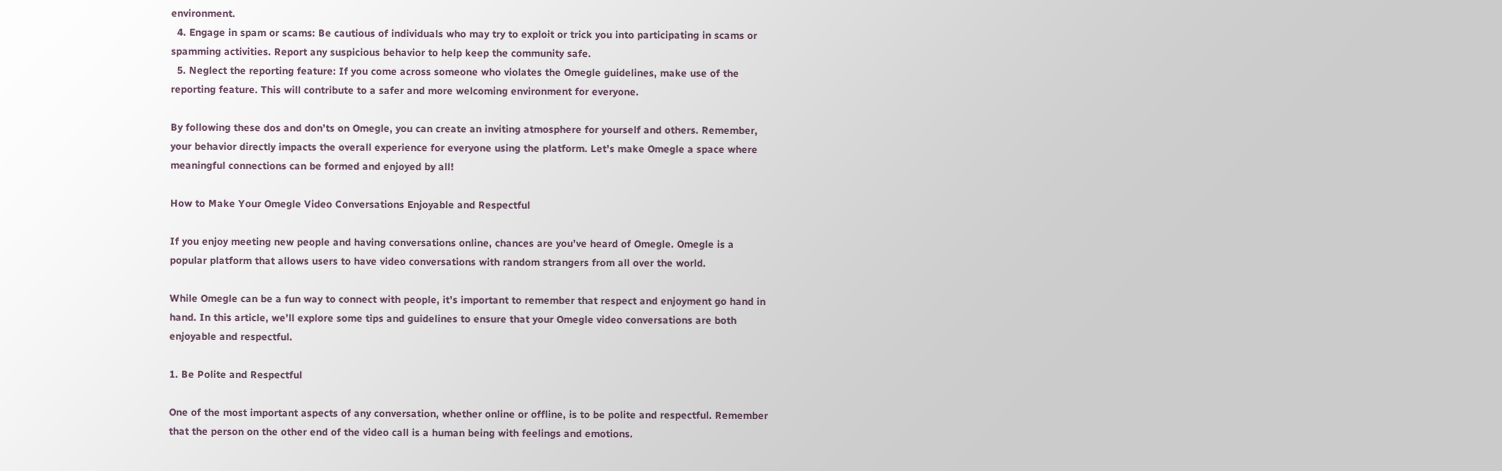environment.
  4. Engage in spam or scams: Be cautious of individuals who may try to exploit or trick you into participating in scams or spamming activities. Report any suspicious behavior to help keep the community safe.
  5. Neglect the reporting feature: If you come across someone who violates the Omegle guidelines, make use of the reporting feature. This will contribute to a safer and more welcoming environment for everyone.

By following these dos and don’ts on Omegle, you can create an inviting atmosphere for yourself and others. Remember, your behavior directly impacts the overall experience for everyone using the platform. Let’s make Omegle a space where meaningful connections can be formed and enjoyed by all!

How to Make Your Omegle Video Conversations Enjoyable and Respectful

If you enjoy meeting new people and having conversations online, chances are you’ve heard of Omegle. Omegle is a popular platform that allows users to have video conversations with random strangers from all over the world.

While Omegle can be a fun way to connect with people, it’s important to remember that respect and enjoyment go hand in hand. In this article, we’ll explore some tips and guidelines to ensure that your Omegle video conversations are both enjoyable and respectful.

1. Be Polite and Respectful

One of the most important aspects of any conversation, whether online or offline, is to be polite and respectful. Remember that the person on the other end of the video call is a human being with feelings and emotions.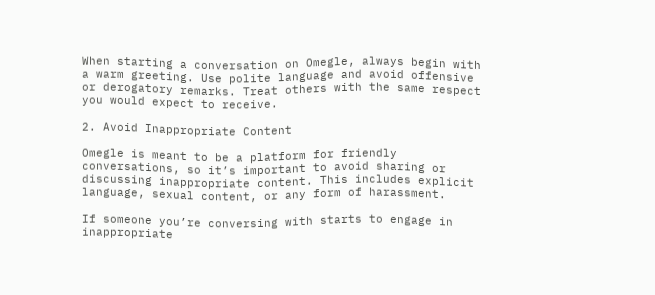When starting a conversation on Omegle, always begin with a warm greeting. Use polite language and avoid offensive or derogatory remarks. Treat others with the same respect you would expect to receive.

2. Avoid Inappropriate Content

Omegle is meant to be a platform for friendly conversations, so it’s important to avoid sharing or discussing inappropriate content. This includes explicit language, sexual content, or any form of harassment.

If someone you’re conversing with starts to engage in inappropriate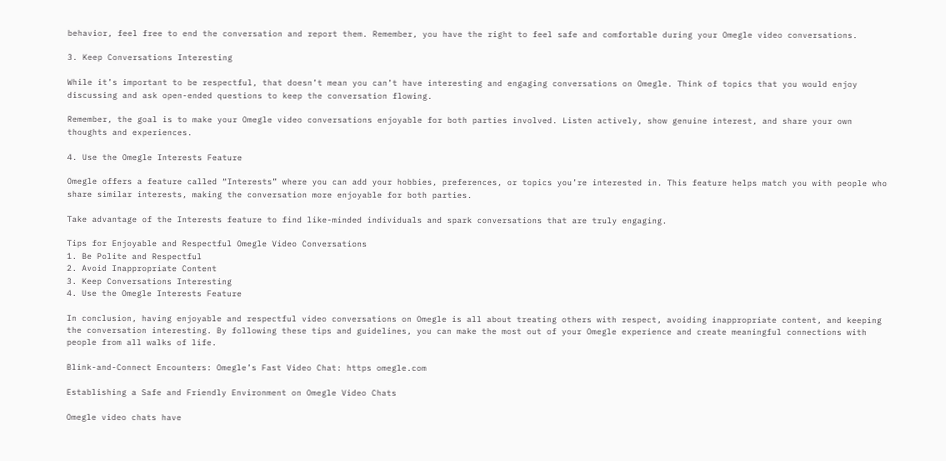behavior, feel free to end the conversation and report them. Remember, you have the right to feel safe and comfortable during your Omegle video conversations.

3. Keep Conversations Interesting

While it’s important to be respectful, that doesn’t mean you can’t have interesting and engaging conversations on Omegle. Think of topics that you would enjoy discussing and ask open-ended questions to keep the conversation flowing.

Remember, the goal is to make your Omegle video conversations enjoyable for both parties involved. Listen actively, show genuine interest, and share your own thoughts and experiences.

4. Use the Omegle Interests Feature

Omegle offers a feature called “Interests” where you can add your hobbies, preferences, or topics you’re interested in. This feature helps match you with people who share similar interests, making the conversation more enjoyable for both parties.

Take advantage of the Interests feature to find like-minded individuals and spark conversations that are truly engaging.

Tips for Enjoyable and Respectful Omegle Video Conversations
1. Be Polite and Respectful
2. Avoid Inappropriate Content
3. Keep Conversations Interesting
4. Use the Omegle Interests Feature

In conclusion, having enjoyable and respectful video conversations on Omegle is all about treating others with respect, avoiding inappropriate content, and keeping the conversation interesting. By following these tips and guidelines, you can make the most out of your Omegle experience and create meaningful connections with people from all walks of life.

Blink-and-Connect Encounters: Omegle’s Fast Video Chat: https omegle.com

Establishing a Safe and Friendly Environment on Omegle Video Chats

Omegle video chats have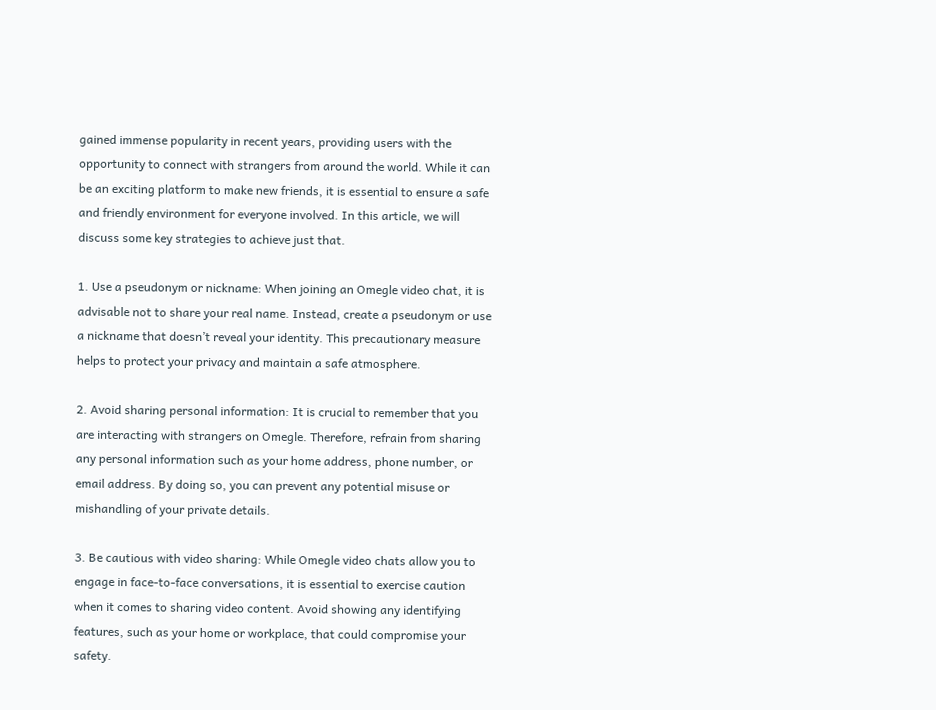gained immense popularity in recent years, providing users with the opportunity to connect with strangers from around the world. While it can be an exciting platform to make new friends, it is essential to ensure a safe and friendly environment for everyone involved. In this article, we will discuss some key strategies to achieve just that.

1. Use a pseudonym or nickname: When joining an Omegle video chat, it is advisable not to share your real name. Instead, create a pseudonym or use a nickname that doesn’t reveal your identity. This precautionary measure helps to protect your privacy and maintain a safe atmosphere.

2. Avoid sharing personal information: It is crucial to remember that you are interacting with strangers on Omegle. Therefore, refrain from sharing any personal information such as your home address, phone number, or email address. By doing so, you can prevent any potential misuse or mishandling of your private details.

3. Be cautious with video sharing: While Omegle video chats allow you to engage in face-to-face conversations, it is essential to exercise caution when it comes to sharing video content. Avoid showing any identifying features, such as your home or workplace, that could compromise your safety.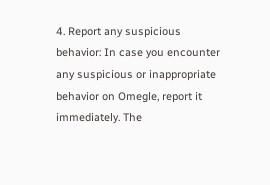4. Report any suspicious behavior: In case you encounter any suspicious or inappropriate behavior on Omegle, report it immediately. The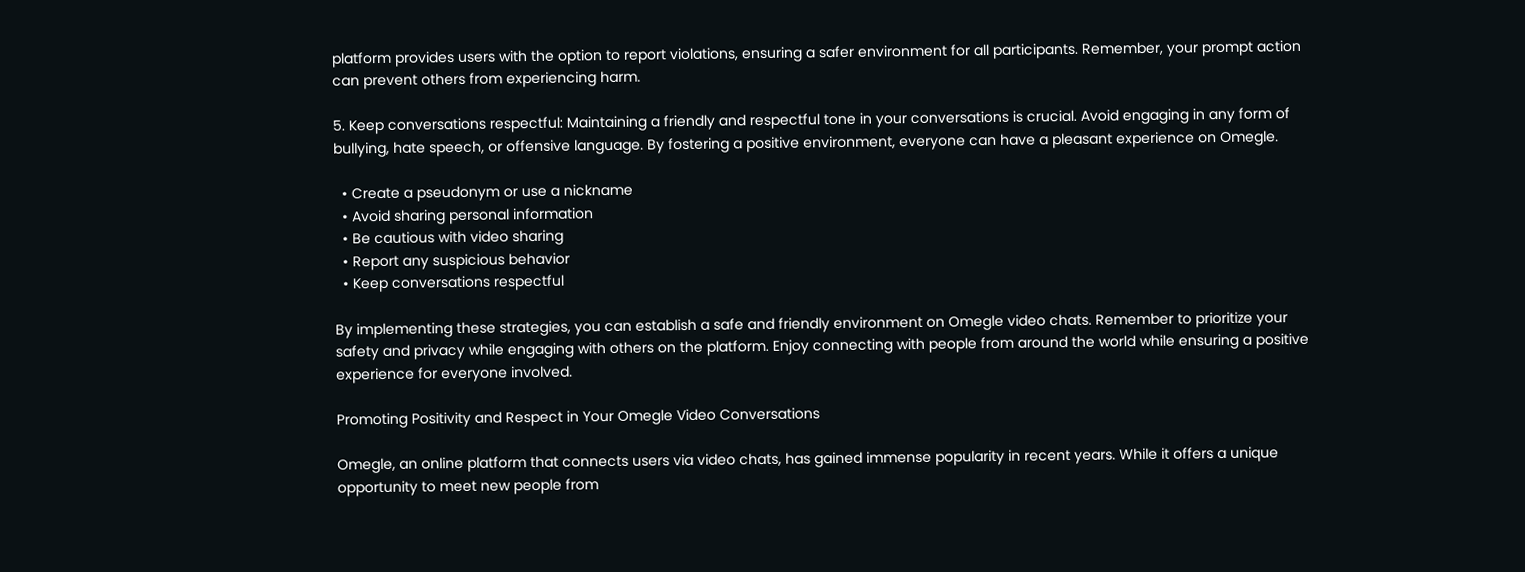platform provides users with the option to report violations, ensuring a safer environment for all participants. Remember, your prompt action can prevent others from experiencing harm.

5. Keep conversations respectful: Maintaining a friendly and respectful tone in your conversations is crucial. Avoid engaging in any form of bullying, hate speech, or offensive language. By fostering a positive environment, everyone can have a pleasant experience on Omegle.

  • Create a pseudonym or use a nickname
  • Avoid sharing personal information
  • Be cautious with video sharing
  • Report any suspicious behavior
  • Keep conversations respectful

By implementing these strategies, you can establish a safe and friendly environment on Omegle video chats. Remember to prioritize your safety and privacy while engaging with others on the platform. Enjoy connecting with people from around the world while ensuring a positive experience for everyone involved.

Promoting Positivity and Respect in Your Omegle Video Conversations

Omegle, an online platform that connects users via video chats, has gained immense popularity in recent years. While it offers a unique opportunity to meet new people from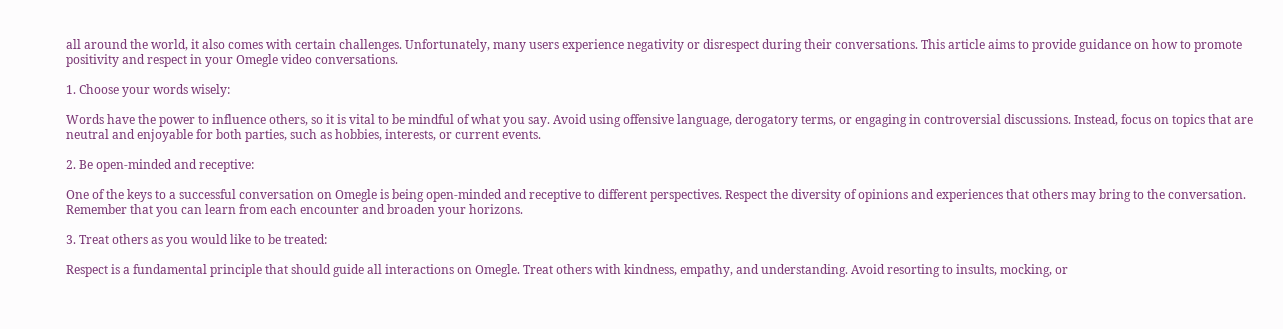all around the world, it also comes with certain challenges. Unfortunately, many users experience negativity or disrespect during their conversations. This article aims to provide guidance on how to promote positivity and respect in your Omegle video conversations.

1. Choose your words wisely:

Words have the power to influence others, so it is vital to be mindful of what you say. Avoid using offensive language, derogatory terms, or engaging in controversial discussions. Instead, focus on topics that are neutral and enjoyable for both parties, such as hobbies, interests, or current events.

2. Be open-minded and receptive:

One of the keys to a successful conversation on Omegle is being open-minded and receptive to different perspectives. Respect the diversity of opinions and experiences that others may bring to the conversation. Remember that you can learn from each encounter and broaden your horizons.

3. Treat others as you would like to be treated:

Respect is a fundamental principle that should guide all interactions on Omegle. Treat others with kindness, empathy, and understanding. Avoid resorting to insults, mocking, or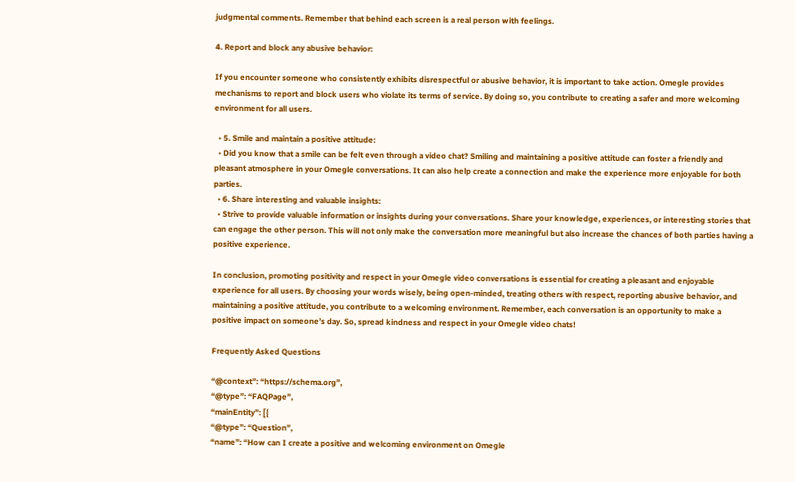judgmental comments. Remember that behind each screen is a real person with feelings.

4. Report and block any abusive behavior:

If you encounter someone who consistently exhibits disrespectful or abusive behavior, it is important to take action. Omegle provides mechanisms to report and block users who violate its terms of service. By doing so, you contribute to creating a safer and more welcoming environment for all users.

  • 5. Smile and maintain a positive attitude:
  • Did you know that a smile can be felt even through a video chat? Smiling and maintaining a positive attitude can foster a friendly and pleasant atmosphere in your Omegle conversations. It can also help create a connection and make the experience more enjoyable for both parties.
  • 6. Share interesting and valuable insights:
  • Strive to provide valuable information or insights during your conversations. Share your knowledge, experiences, or interesting stories that can engage the other person. This will not only make the conversation more meaningful but also increase the chances of both parties having a positive experience.

In conclusion, promoting positivity and respect in your Omegle video conversations is essential for creating a pleasant and enjoyable experience for all users. By choosing your words wisely, being open-minded, treating others with respect, reporting abusive behavior, and maintaining a positive attitude, you contribute to a welcoming environment. Remember, each conversation is an opportunity to make a positive impact on someone’s day. So, spread kindness and respect in your Omegle video chats!

Frequently Asked Questions

“@context”: “https://schema.org”,
“@type”: “FAQPage”,
“mainEntity”: [{
“@type”: “Question”,
“name”: “How can I create a positive and welcoming environment on Omegle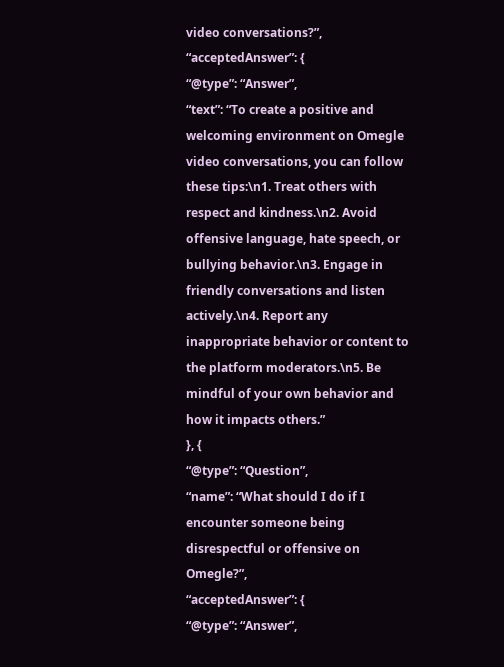video conversations?”,
“acceptedAnswer”: {
“@type”: “Answer”,
“text”: “To create a positive and welcoming environment on Omegle video conversations, you can follow these tips:\n1. Treat others with respect and kindness.\n2. Avoid offensive language, hate speech, or bullying behavior.\n3. Engage in friendly conversations and listen actively.\n4. Report any inappropriate behavior or content to the platform moderators.\n5. Be mindful of your own behavior and how it impacts others.”
}, {
“@type”: “Question”,
“name”: “What should I do if I encounter someone being disrespectful or offensive on Omegle?”,
“acceptedAnswer”: {
“@type”: “Answer”,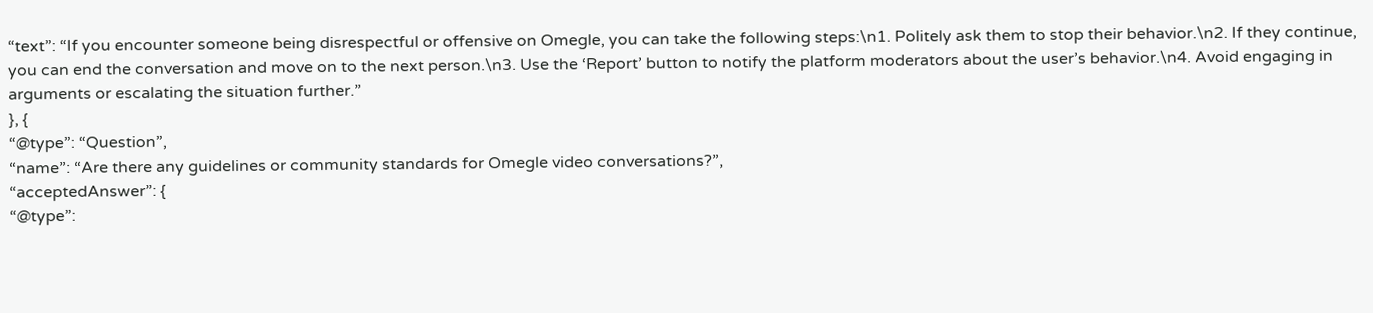“text”: “If you encounter someone being disrespectful or offensive on Omegle, you can take the following steps:\n1. Politely ask them to stop their behavior.\n2. If they continue, you can end the conversation and move on to the next person.\n3. Use the ‘Report’ button to notify the platform moderators about the user’s behavior.\n4. Avoid engaging in arguments or escalating the situation further.”
}, {
“@type”: “Question”,
“name”: “Are there any guidelines or community standards for Omegle video conversations?”,
“acceptedAnswer”: {
“@type”: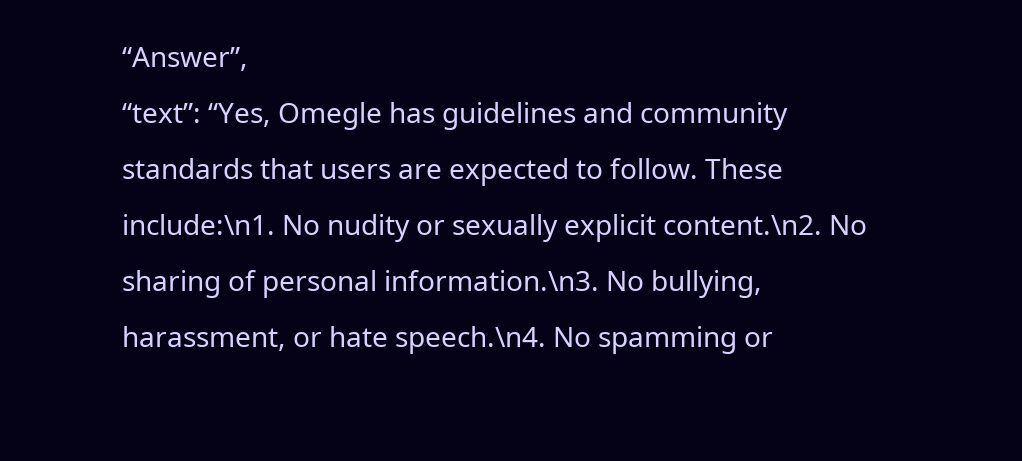“Answer”,
“text”: “Yes, Omegle has guidelines and community standards that users are expected to follow. These include:\n1. No nudity or sexually explicit content.\n2. No sharing of personal information.\n3. No bullying, harassment, or hate speech.\n4. No spamming or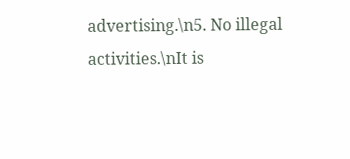advertising.\n5. No illegal activities.\nIt is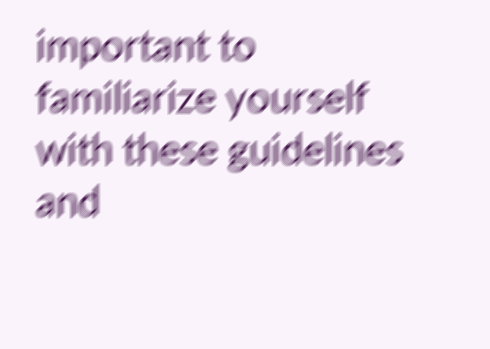important to familiarize yourself with these guidelines and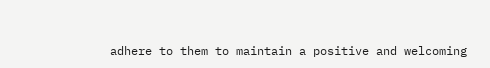adhere to them to maintain a positive and welcoming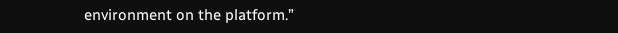environment on the platform.”